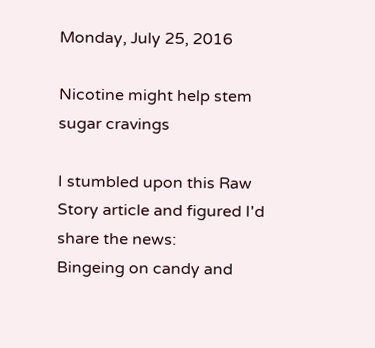Monday, July 25, 2016

Nicotine might help stem sugar cravings

I stumbled upon this Raw Story article and figured I'd share the news:
Bingeing on candy and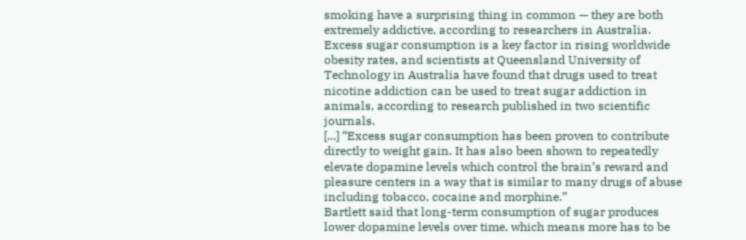smoking have a surprising thing in common — they are both extremely addictive, according to researchers in Australia.
Excess sugar consumption is a key factor in rising worldwide obesity rates, and scientists at Queensland University of Technology in Australia have found that drugs used to treat nicotine addiction can be used to treat sugar addiction in animals, according to research published in two scientific journals.
[...] “Excess sugar consumption has been proven to contribute directly to weight gain. It has also been shown to repeatedly elevate dopamine levels which control the brain’s reward and pleasure centers in a way that is similar to many drugs of abuse including tobacco, cocaine and morphine.”
Bartlett said that long-term consumption of sugar produces lower dopamine levels over time, which means more has to be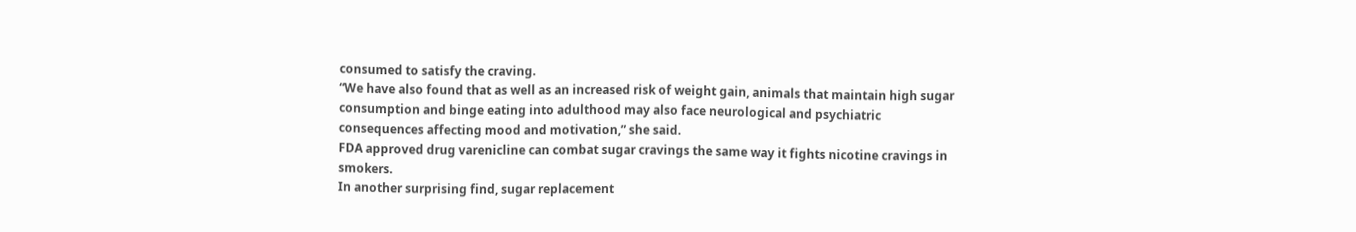consumed to satisfy the craving.
“We have also found that as well as an increased risk of weight gain, animals that maintain high sugar consumption and binge eating into adulthood may also face neurological and psychiatric consequences affecting mood and motivation,” she said.
FDA approved drug varenicline can combat sugar cravings the same way it fights nicotine cravings in smokers.
In another surprising find, sugar replacement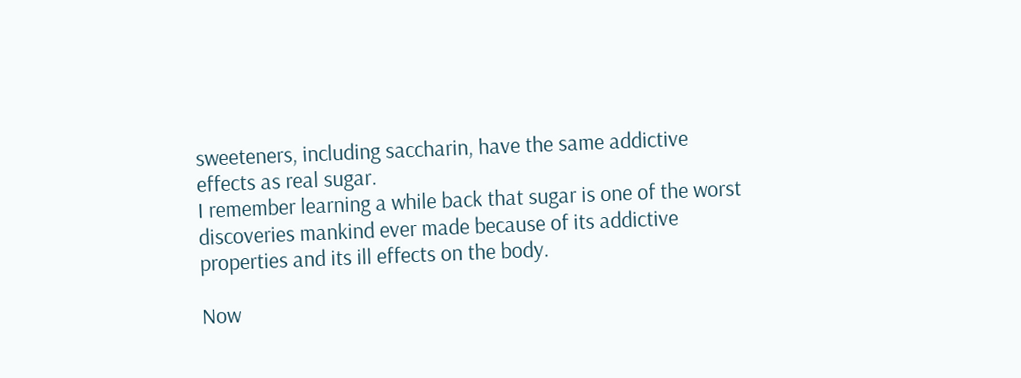sweeteners, including saccharin, have the same addictive effects as real sugar.
I remember learning a while back that sugar is one of the worst discoveries mankind ever made because of its addictive properties and its ill effects on the body.

Now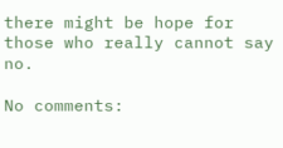there might be hope for those who really cannot say no.

No comments: